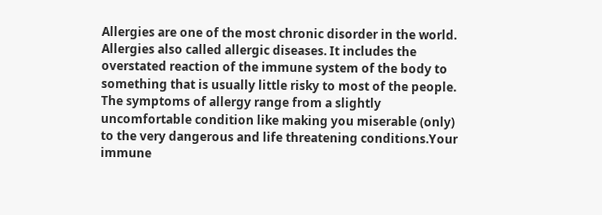Allergies are one of the most chronic disorder in the world. Allergies also called allergic diseases. It includes the overstated reaction of the immune system of the body to something that is usually little risky to most of the people. The symptoms of allergy range from a slightly uncomfortable condition like making you miserable (only) to the very dangerous and life threatening conditions.Your immune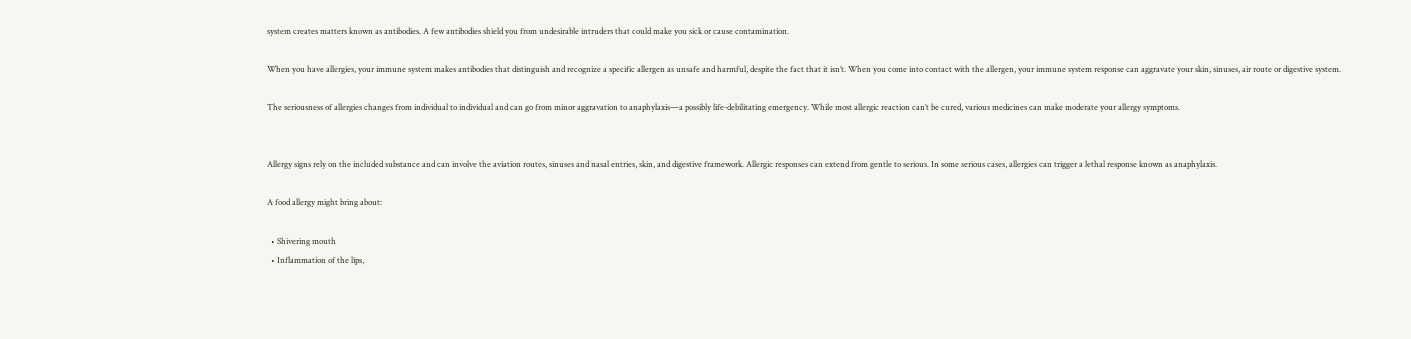system creates matters known as antibodies. A few antibodies shield you from undesirable intruders that could make you sick or cause contamination.

When you have allergies, your immune system makes antibodies that distinguish and recognize a specific allergen as unsafe and harmful, despite the fact that it isn’t. When you come into contact with the allergen, your immune system response can aggravate your skin, sinuses, air route or digestive system.

The seriousness of allergies changes from individual to individual and can go from minor aggravation to anaphylaxis—a possibly life-debilitating emergency. While most allergic reaction can’t be cured, various medicines can make moderate your allergy symptoms.


Allergy signs rely on the included substance and can involve the aviation routes, sinuses and nasal entries, skin, and digestive framework. Allergic responses can extend from gentle to serious. In some serious cases, allergies can trigger a lethal response known as anaphylaxis.

A food allergy might bring about:

  • Shivering mouth
  • Inflammation of the lips,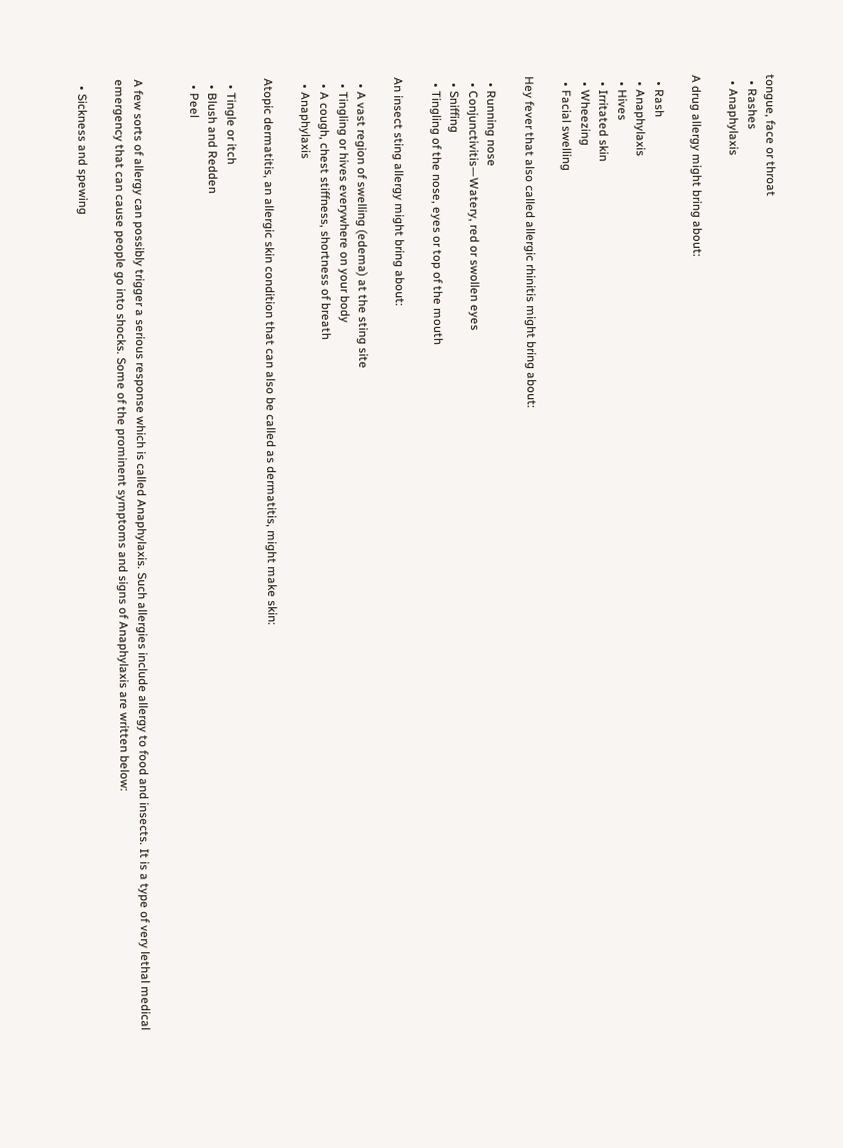tongue, face or throat
  • Rashes
  • Anaphylaxis

A drug allergy might bring about:

  • Rash
  • Anaphylaxis
  • Hives
  • Irritated skin
  • Wheezing
  • Facial swelling

Hey fever that also called allergic rhinitis might bring about:

  • Running nose
  • Conjunctivitis—Watery, red or swollen eyes
  • Sniffing
  • Tingling of the nose, eyes or top of the mouth

An insect sting allergy might bring about:

  • A vast region of swelling (edema) at the sting site
  • Tingling or hives everywhere on your body
  • A cough, chest stiffness, shortness of breath
  • Anaphylaxis

Atopic dermatitis, an allergic skin condition that can also be called as dermatitis, might make skin:

  • Tingle or itch
  • Blush and Redden
  • Peel


A few sorts of allergy can possibly trigger a serious response which is called Anaphylaxis. Such allergies include allergy to food and insects. It is a type of very lethal medical emergency that can cause people go into shocks. Some of the prominent symptoms and signs of Anaphylaxis are written below:

  • Sickness and spewing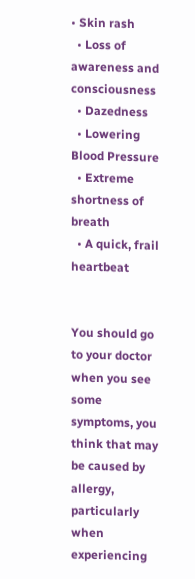• Skin rash
  • Loss of awareness and consciousness
  • Dazedness
  • Lowering Blood Pressure
  • Extreme shortness of breath
  • A quick, frail heartbeat


You should go to your doctor when you see some symptoms, you think that may be caused by allergy, particularly when experiencing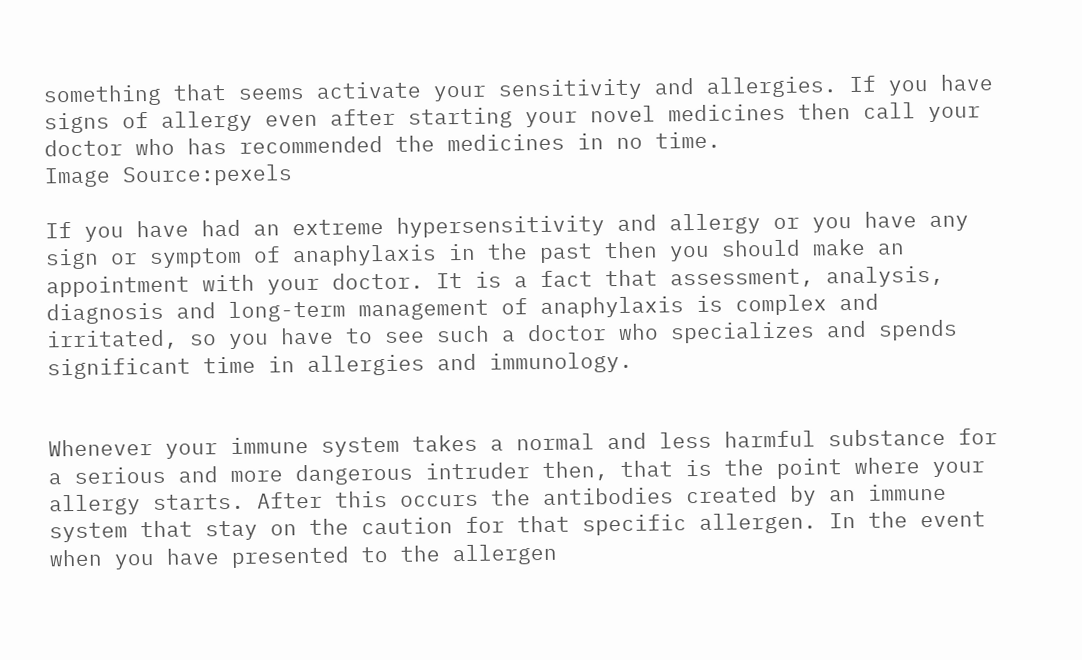something that seems activate your sensitivity and allergies. If you have signs of allergy even after starting your novel medicines then call your doctor who has recommended the medicines in no time.
Image Source:pexels

If you have had an extreme hypersensitivity and allergy or you have any sign or symptom of anaphylaxis in the past then you should make an appointment with your doctor. It is a fact that assessment, analysis, diagnosis and long-term management of anaphylaxis is complex and irritated, so you have to see such a doctor who specializes and spends significant time in allergies and immunology.


Whenever your immune system takes a normal and less harmful substance for a serious and more dangerous intruder then, that is the point where your allergy starts. After this occurs the antibodies created by an immune system that stay on the caution for that specific allergen. In the event when you have presented to the allergen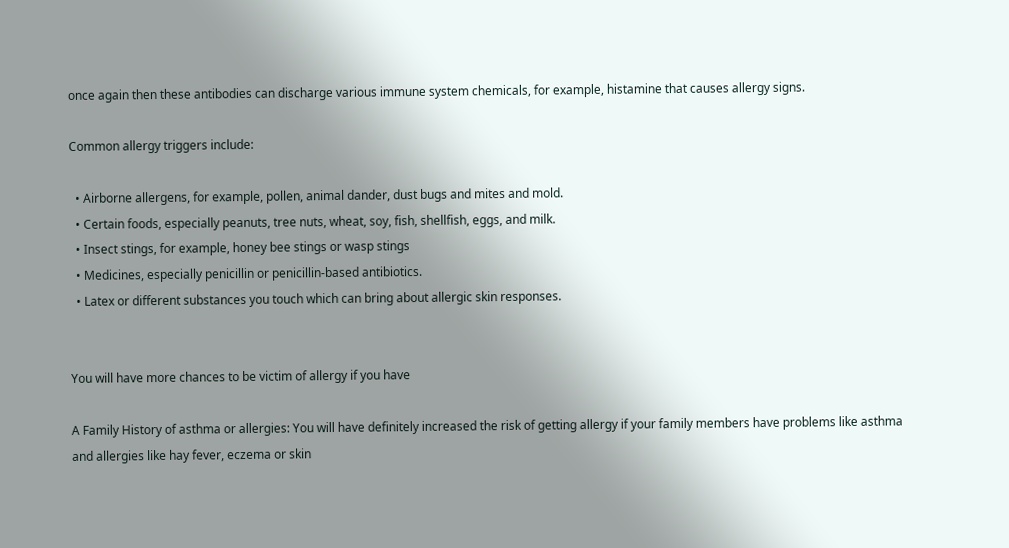once again then these antibodies can discharge various immune system chemicals, for example, histamine that causes allergy signs.

Common allergy triggers include:

  • Airborne allergens, for example, pollen, animal dander, dust bugs and mites and mold.
  • Certain foods, especially peanuts, tree nuts, wheat, soy, fish, shellfish, eggs, and milk.
  • Insect stings, for example, honey bee stings or wasp stings
  • Medicines, especially penicillin or penicillin-based antibiotics.
  • Latex or different substances you touch which can bring about allergic skin responses.


You will have more chances to be victim of allergy if you have

A Family History of asthma or allergies: You will have definitely increased the risk of getting allergy if your family members have problems like asthma and allergies like hay fever, eczema or skin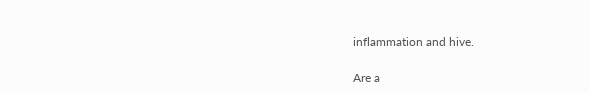inflammation and hive.

Are a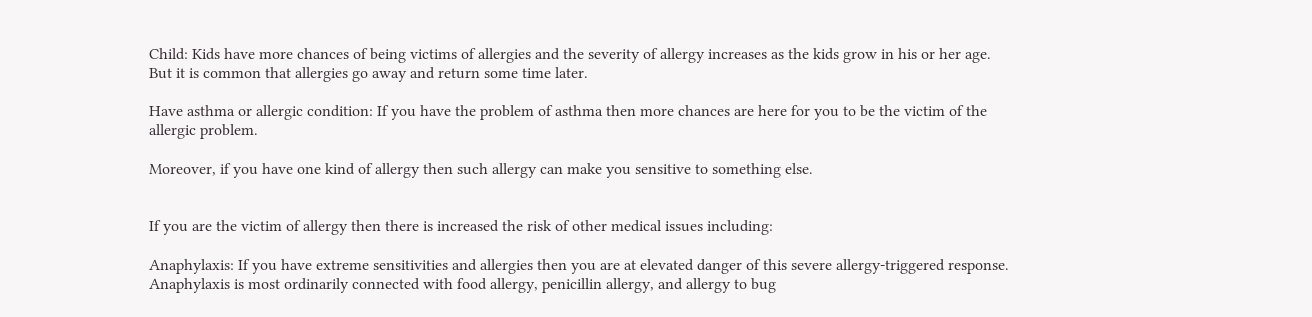Child: Kids have more chances of being victims of allergies and the severity of allergy increases as the kids grow in his or her age. But it is common that allergies go away and return some time later.

Have asthma or allergic condition: If you have the problem of asthma then more chances are here for you to be the victim of the allergic problem.

Moreover, if you have one kind of allergy then such allergy can make you sensitive to something else.


If you are the victim of allergy then there is increased the risk of other medical issues including:

Anaphylaxis: If you have extreme sensitivities and allergies then you are at elevated danger of this severe allergy-triggered response. Anaphylaxis is most ordinarily connected with food allergy, penicillin allergy, and allergy to bug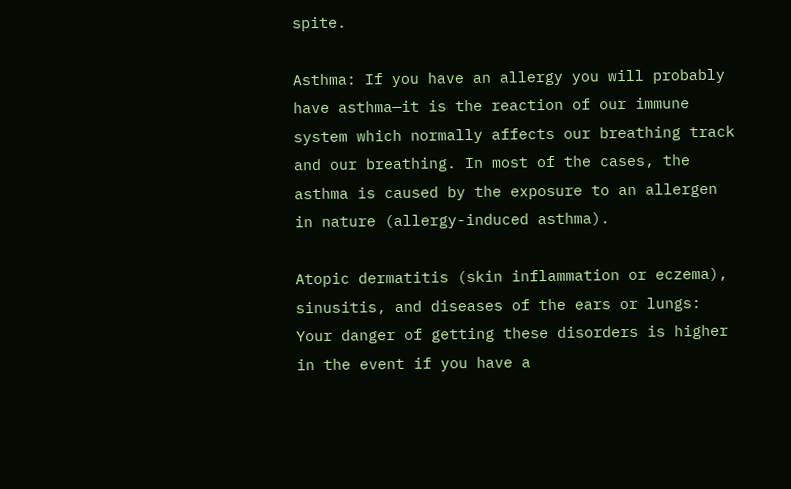spite.

Asthma: If you have an allergy you will probably have asthma—it is the reaction of our immune system which normally affects our breathing track and our breathing. In most of the cases, the asthma is caused by the exposure to an allergen in nature (allergy-induced asthma).

Atopic dermatitis (skin inflammation or eczema), sinusitis, and diseases of the ears or lungs: Your danger of getting these disorders is higher in the event if you have a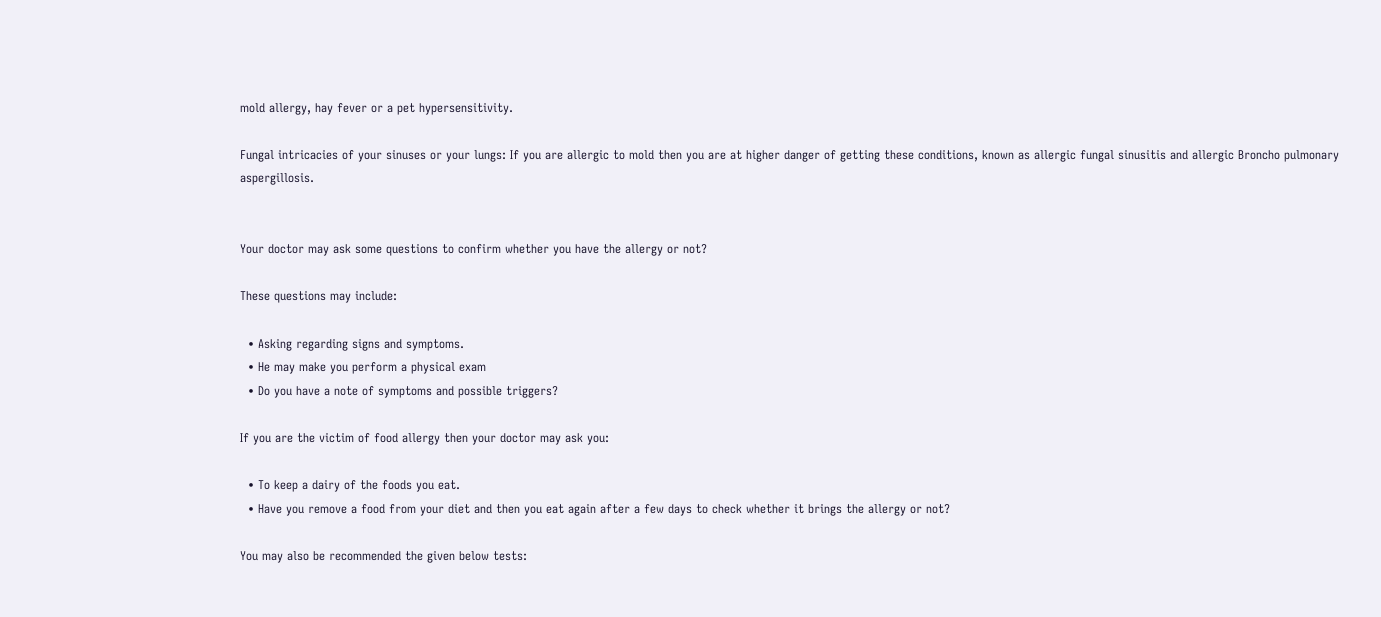mold allergy, hay fever or a pet hypersensitivity.

Fungal intricacies of your sinuses or your lungs: If you are allergic to mold then you are at higher danger of getting these conditions, known as allergic fungal sinusitis and allergic Broncho pulmonary aspergillosis.


Your doctor may ask some questions to confirm whether you have the allergy or not?

These questions may include:

  • Asking regarding signs and symptoms.
  • He may make you perform a physical exam
  • Do you have a note of symptoms and possible triggers?

If you are the victim of food allergy then your doctor may ask you:

  • To keep a dairy of the foods you eat.
  • Have you remove a food from your diet and then you eat again after a few days to check whether it brings the allergy or not?

You may also be recommended the given below tests: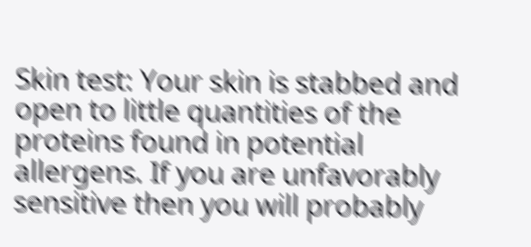Skin test: Your skin is stabbed and open to little quantities of the proteins found in potential allergens. If you are unfavorably sensitive then you will probably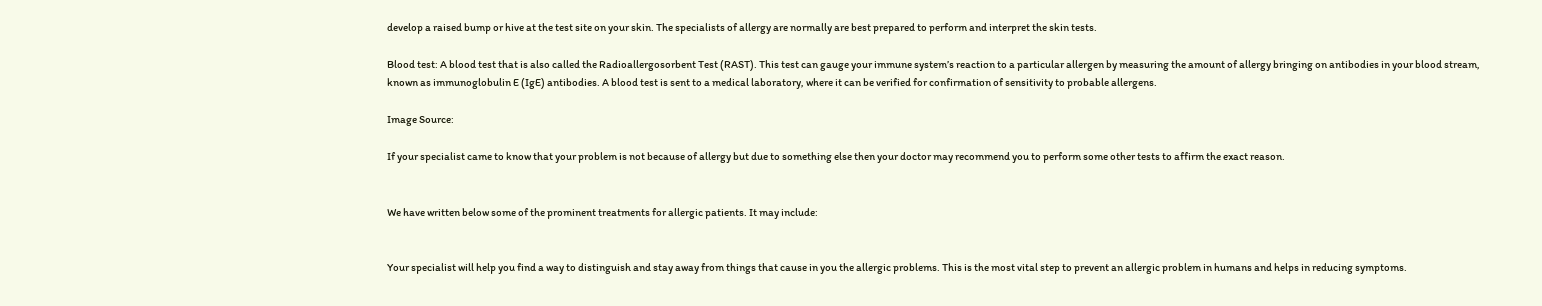develop a raised bump or hive at the test site on your skin. The specialists of allergy are normally are best prepared to perform and interpret the skin tests.

Blood test: A blood test that is also called the Radioallergosorbent Test (RAST). This test can gauge your immune system’s reaction to a particular allergen by measuring the amount of allergy bringing on antibodies in your blood stream, known as immunoglobulin E (IgE) antibodies. A blood test is sent to a medical laboratory, where it can be verified for confirmation of sensitivity to probable allergens.

Image Source:

If your specialist came to know that your problem is not because of allergy but due to something else then your doctor may recommend you to perform some other tests to affirm the exact reason.


We have written below some of the prominent treatments for allergic patients. It may include:


Your specialist will help you find a way to distinguish and stay away from things that cause in you the allergic problems. This is the most vital step to prevent an allergic problem in humans and helps in reducing symptoms.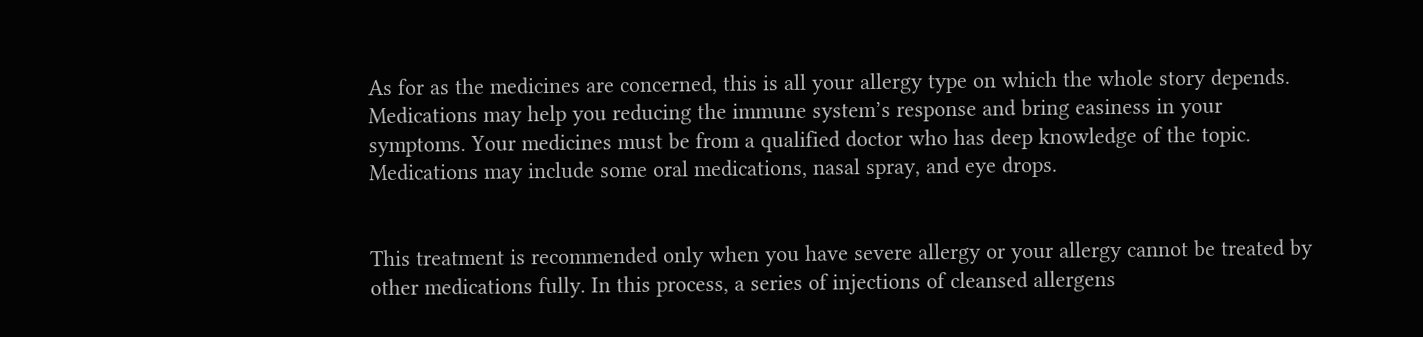As for as the medicines are concerned, this is all your allergy type on which the whole story depends. Medications may help you reducing the immune system’s response and bring easiness in your symptoms. Your medicines must be from a qualified doctor who has deep knowledge of the topic. Medications may include some oral medications, nasal spray, and eye drops.


This treatment is recommended only when you have severe allergy or your allergy cannot be treated by other medications fully. In this process, a series of injections of cleansed allergens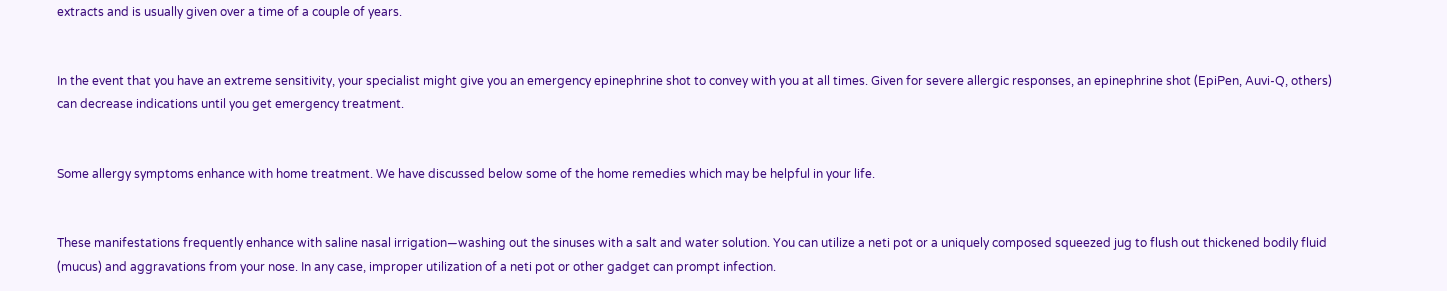extracts and is usually given over a time of a couple of years.


In the event that you have an extreme sensitivity, your specialist might give you an emergency epinephrine shot to convey with you at all times. Given for severe allergic responses, an epinephrine shot (EpiPen, Auvi-Q, others) can decrease indications until you get emergency treatment.


Some allergy symptoms enhance with home treatment. We have discussed below some of the home remedies which may be helpful in your life.


These manifestations frequently enhance with saline nasal irrigation—washing out the sinuses with a salt and water solution. You can utilize a neti pot or a uniquely composed squeezed jug to flush out thickened bodily fluid (mucus) and aggravations from your nose. In any case, improper utilization of a neti pot or other gadget can prompt infection.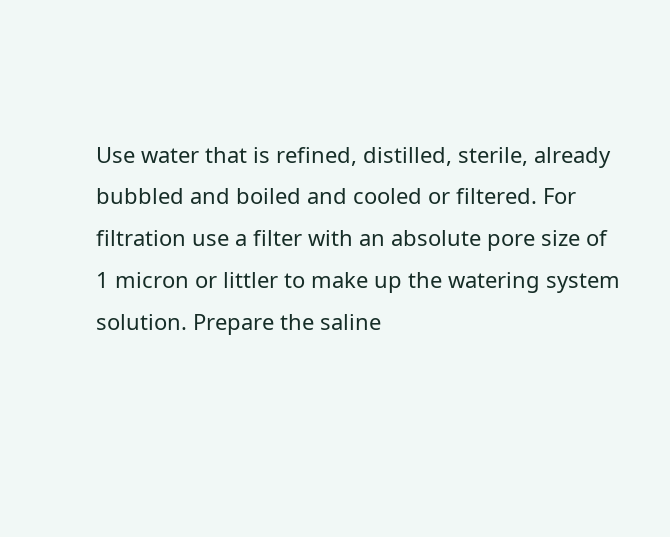Use water that is refined, distilled, sterile, already bubbled and boiled and cooled or filtered. For filtration use a filter with an absolute pore size of 1 micron or littler to make up the watering system solution. Prepare the saline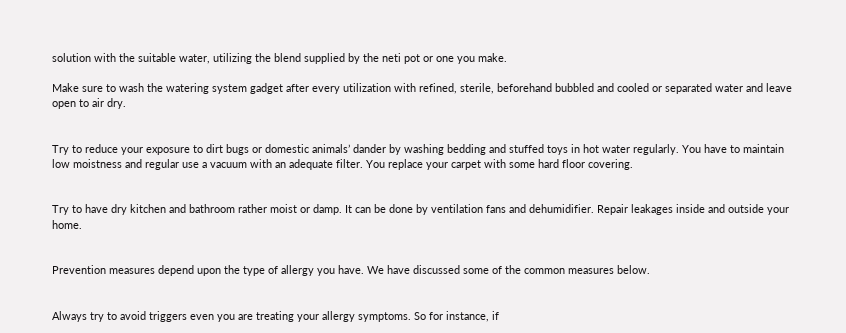solution with the suitable water, utilizing the blend supplied by the neti pot or one you make.

Make sure to wash the watering system gadget after every utilization with refined, sterile, beforehand bubbled and cooled or separated water and leave open to air dry.


Try to reduce your exposure to dirt bugs or domestic animals’ dander by washing bedding and stuffed toys in hot water regularly. You have to maintain low moistness and regular use a vacuum with an adequate filter. You replace your carpet with some hard floor covering.


Try to have dry kitchen and bathroom rather moist or damp. It can be done by ventilation fans and dehumidifier. Repair leakages inside and outside your home.


Prevention measures depend upon the type of allergy you have. We have discussed some of the common measures below.


Always try to avoid triggers even you are treating your allergy symptoms. So for instance, if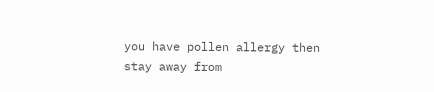you have pollen allergy then stay away from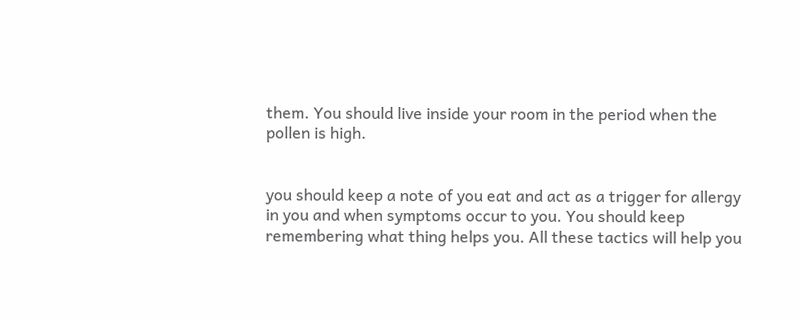them. You should live inside your room in the period when the pollen is high.


you should keep a note of you eat and act as a trigger for allergy in you and when symptoms occur to you. You should keep remembering what thing helps you. All these tactics will help you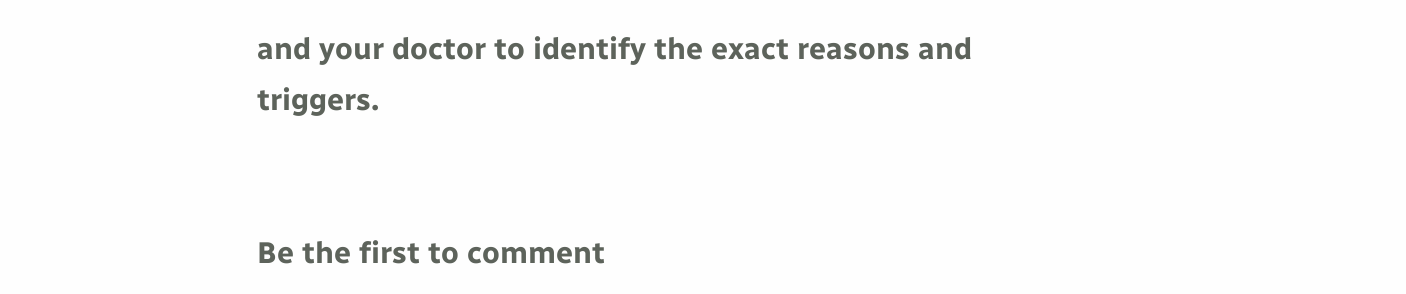and your doctor to identify the exact reasons and triggers.


Be the first to comment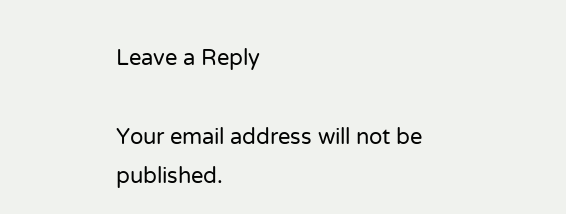Leave a Reply

Your email address will not be published.